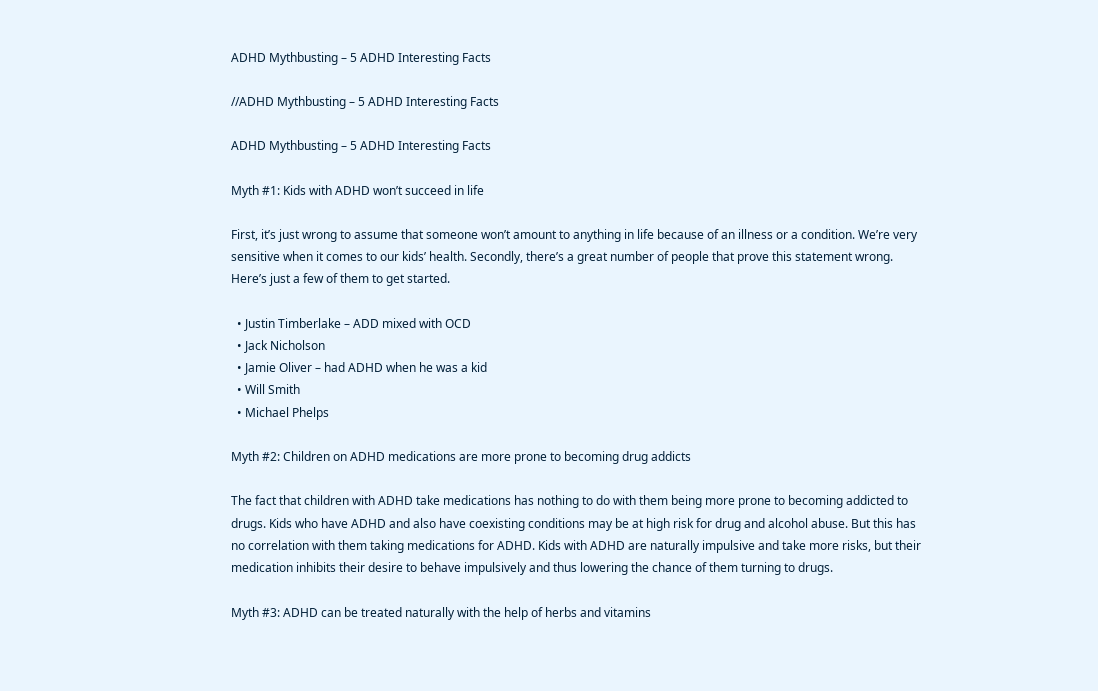ADHD Mythbusting – 5 ADHD Interesting Facts

//ADHD Mythbusting – 5 ADHD Interesting Facts

ADHD Mythbusting – 5 ADHD Interesting Facts

Myth #1: Kids with ADHD won’t succeed in life

First, it’s just wrong to assume that someone won’t amount to anything in life because of an illness or a condition. We’re very sensitive when it comes to our kids’ health. Secondly, there’s a great number of people that prove this statement wrong. Here’s just a few of them to get started.

  • Justin Timberlake – ADD mixed with OCD
  • Jack Nicholson
  • Jamie Oliver – had ADHD when he was a kid
  • Will Smith
  • Michael Phelps

Myth #2: Children on ADHD medications are more prone to becoming drug addicts

The fact that children with ADHD take medications has nothing to do with them being more prone to becoming addicted to drugs. Kids who have ADHD and also have coexisting conditions may be at high risk for drug and alcohol abuse. But this has no correlation with them taking medications for ADHD. Kids with ADHD are naturally impulsive and take more risks, but their medication inhibits their desire to behave impulsively and thus lowering the chance of them turning to drugs.

Myth #3: ADHD can be treated naturally with the help of herbs and vitamins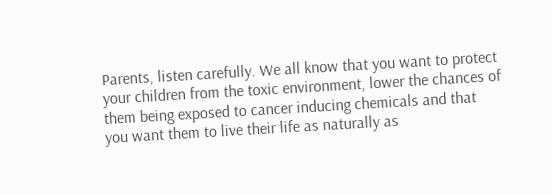Parents, listen carefully. We all know that you want to protect your children from the toxic environment, lower the chances of them being exposed to cancer inducing chemicals and that you want them to live their life as naturally as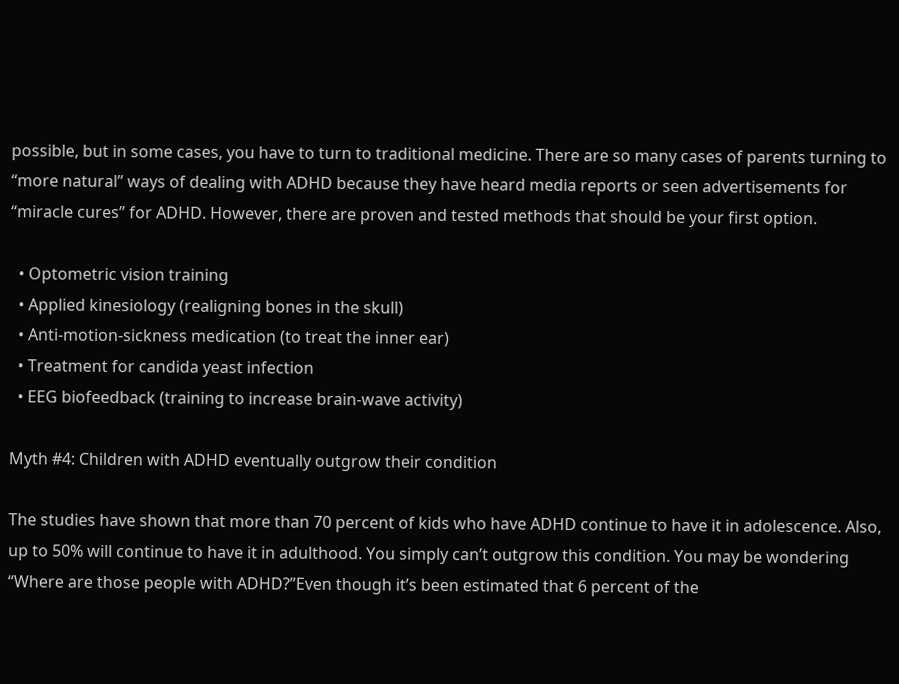possible, but in some cases, you have to turn to traditional medicine. There are so many cases of parents turning to “more natural” ways of dealing with ADHD because they have heard media reports or seen advertisements for “miracle cures” for ADHD. However, there are proven and tested methods that should be your first option.

  • Optometric vision training
  • Applied kinesiology (realigning bones in the skull)
  • Anti-motion-sickness medication (to treat the inner ear)
  • Treatment for candida yeast infection
  • EEG biofeedback (training to increase brain-wave activity)

Myth #4: Children with ADHD eventually outgrow their condition

The studies have shown that more than 70 percent of kids who have ADHD continue to have it in adolescence. Also, up to 50% will continue to have it in adulthood. You simply can’t outgrow this condition. You may be wondering “Where are those people with ADHD?”Even though it’s been estimated that 6 percent of the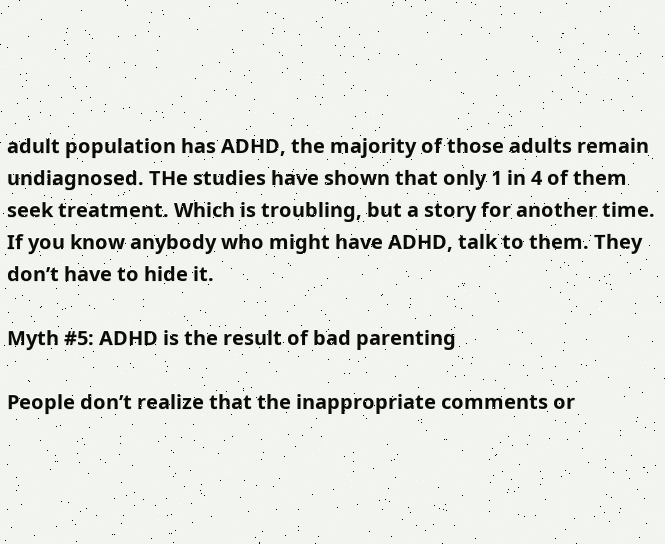adult population has ADHD, the majority of those adults remain undiagnosed. THe studies have shown that only 1 in 4 of them seek treatment. Which is troubling, but a story for another time. If you know anybody who might have ADHD, talk to them. They don’t have to hide it.

Myth #5: ADHD is the result of bad parenting

People don’t realize that the inappropriate comments or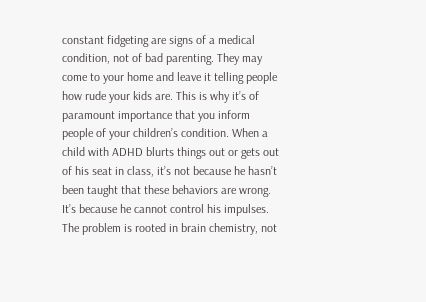constant fidgeting are signs of a medical condition, not of bad parenting. They may come to your home and leave it telling people how rude your kids are. This is why it’s of paramount importance that you inform people of your children’s condition. When a child with ADHD blurts things out or gets out of his seat in class, it’s not because he hasn’t been taught that these behaviors are wrong. It’s because he cannot control his impulses. The problem is rooted in brain chemistry, not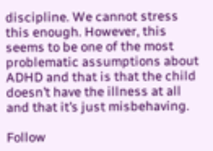discipline. We cannot stress this enough. However, this seems to be one of the most problematic assumptions about ADHD and that is that the child doesn’t have the illness at all and that it’s just misbehaving.

Follow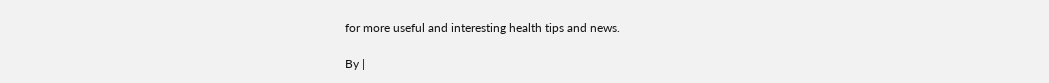for more useful and interesting health tips and news.

By |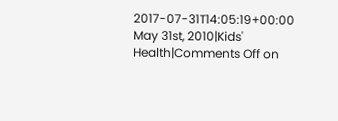2017-07-31T14:05:19+00:00 May 31st, 2010|Kids' Health|Comments Off on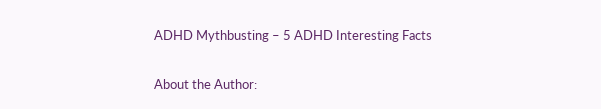ADHD Mythbusting – 5 ADHD Interesting Facts

About the Author: